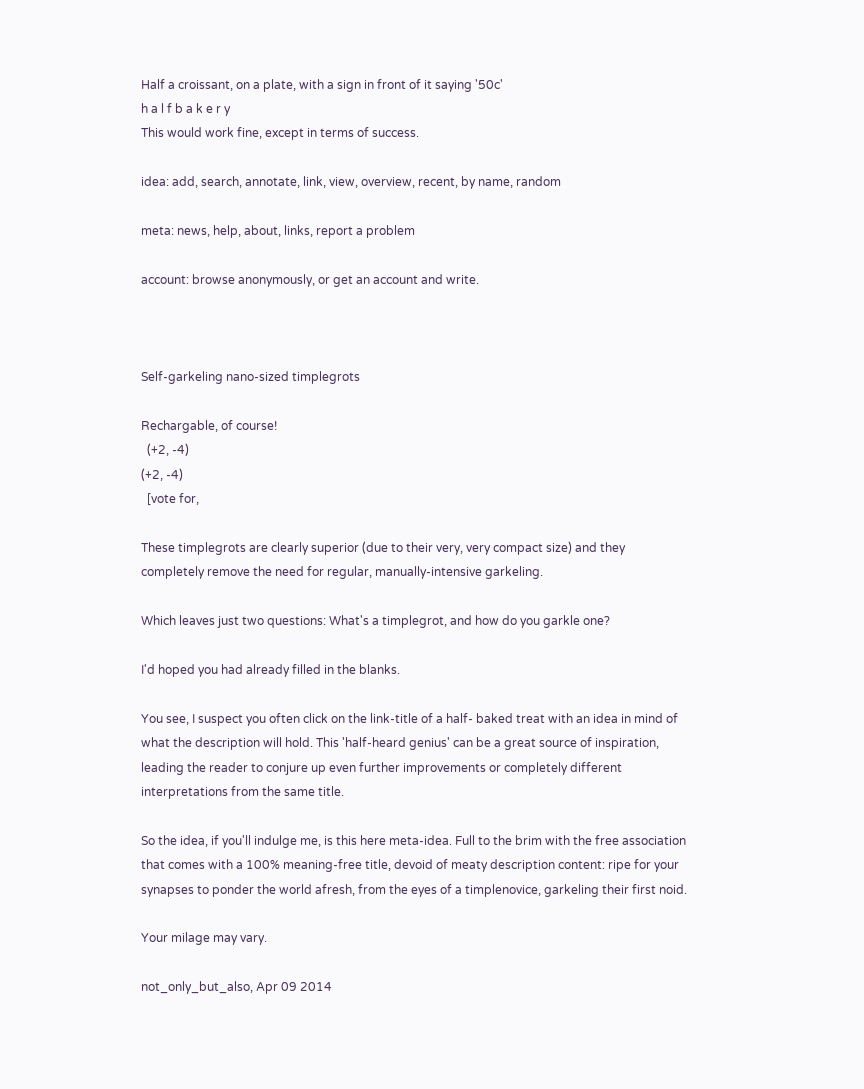Half a croissant, on a plate, with a sign in front of it saying '50c'
h a l f b a k e r y
This would work fine, except in terms of success.

idea: add, search, annotate, link, view, overview, recent, by name, random

meta: news, help, about, links, report a problem

account: browse anonymously, or get an account and write.



Self-garkeling nano-sized timplegrots

Rechargable, of course!
  (+2, -4)
(+2, -4)
  [vote for,

These timplegrots are clearly superior (due to their very, very compact size) and they completely remove the need for regular, manually-intensive garkeling.

Which leaves just two questions: What's a timplegrot, and how do you garkle one?

I'd hoped you had already filled in the blanks.

You see, I suspect you often click on the link-title of a half- baked treat with an idea in mind of what the description will hold. This 'half-heard genius' can be a great source of inspiration, leading the reader to conjure up even further improvements or completely different interpretations from the same title.

So the idea, if you'll indulge me, is this here meta-idea. Full to the brim with the free association that comes with a 100% meaning-free title, devoid of meaty description content: ripe for your synapses to ponder the world afresh, from the eyes of a timplenovice, garkeling their first noid.

Your milage may vary.

not_only_but_also, Apr 09 2014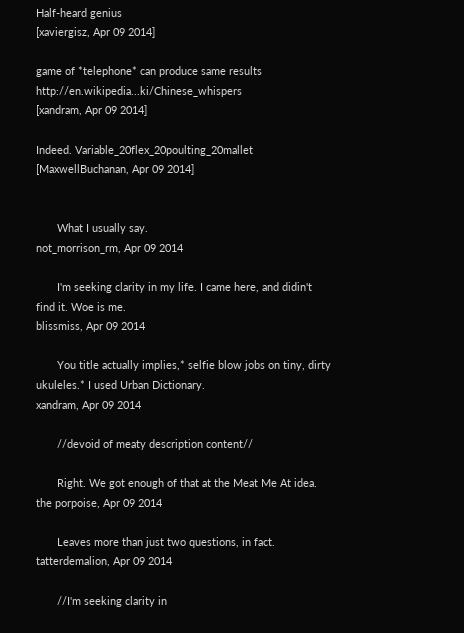Half-heard genius
[xaviergisz, Apr 09 2014]

game of *telephone* can produce same results http://en.wikipedia...ki/Chinese_whispers
[xandram, Apr 09 2014]

Indeed. Variable_20flex_20poulting_20mallet
[MaxwellBuchanan, Apr 09 2014]


       What I usually say.
not_morrison_rm, Apr 09 2014

       I'm seeking clarity in my life. I came here, and didin't find it. Woe is me.
blissmiss, Apr 09 2014

       You title actually implies,* selfie blow jobs on tiny, dirty ukuleles.* I used Urban Dictionary.
xandram, Apr 09 2014

       //devoid of meaty description content//

       Right. We got enough of that at the Meat Me At idea.
the porpoise, Apr 09 2014

       Leaves more than just two questions, in fact.
tatterdemalion, Apr 09 2014

       //I'm seeking clarity in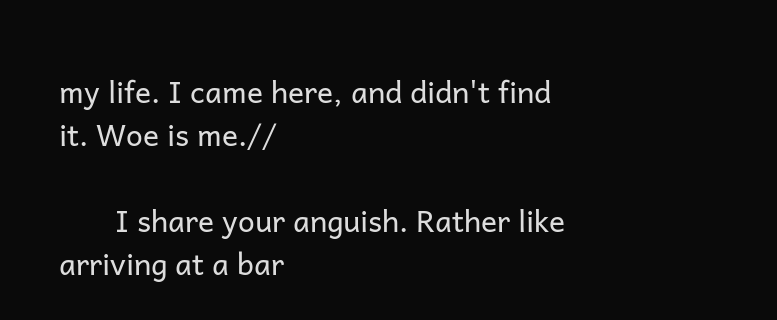my life. I came here, and didn't find it. Woe is me.//

       I share your anguish. Rather like arriving at a bar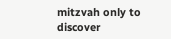mitzvah only to discover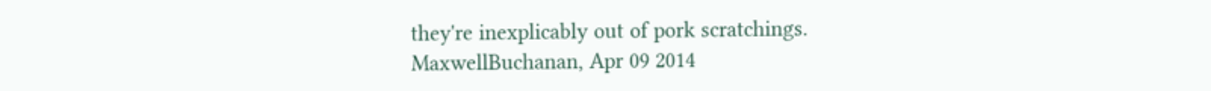they're inexplicably out of pork scratchings.
MaxwellBuchanan, Apr 09 2014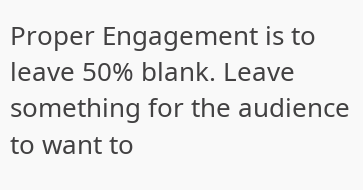Proper Engagement is to leave 50% blank. Leave something for the audience to want to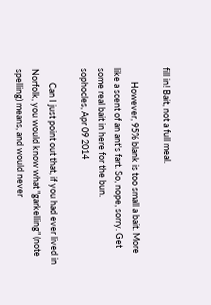fill in! Bait, not a full meal.

       However, 95% blank is too small a bait. More like a scent of an ant's fart. So, nope, sorry. Get some real bait in here for the bun.
sophocles, Apr 09 2014

       Can I just point out that, if you had ever lived in Norfolk, you would know what "garkelling" (note spelling) means, and would never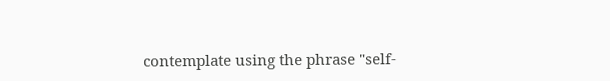contemplate using the phrase "self-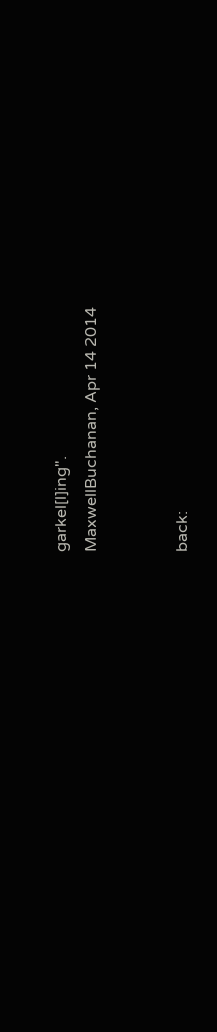garkel[l]ing".
MaxwellBuchanan, Apr 14 2014


back: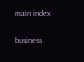main index

business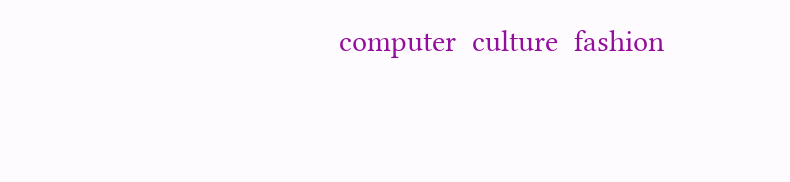computer  culture  fashion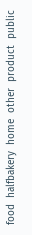food  halfbakery  home  other  product  public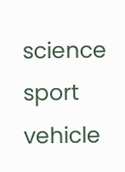science  sport  vehicle